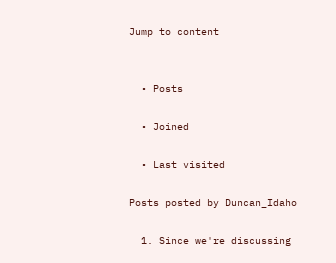Jump to content


  • Posts

  • Joined

  • Last visited

Posts posted by Duncan_Idaho

  1. Since we're discussing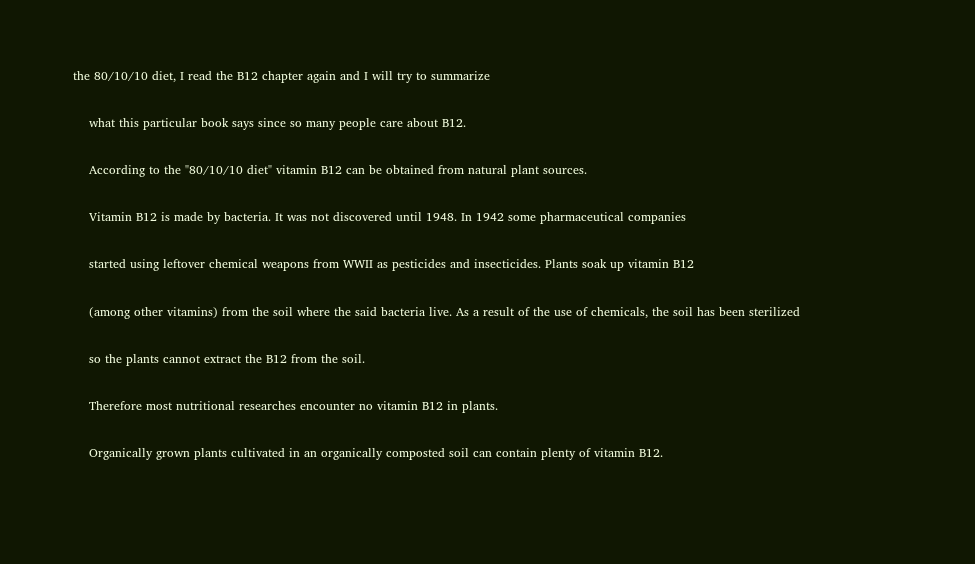the 80/10/10 diet, I read the B12 chapter again and I will try to summarize

    what this particular book says since so many people care about B12.

    According to the "80/10/10 diet" vitamin B12 can be obtained from natural plant sources.

    Vitamin B12 is made by bacteria. It was not discovered until 1948. In 1942 some pharmaceutical companies

    started using leftover chemical weapons from WWII as pesticides and insecticides. Plants soak up vitamin B12

    (among other vitamins) from the soil where the said bacteria live. As a result of the use of chemicals, the soil has been sterilized

    so the plants cannot extract the B12 from the soil.

    Therefore most nutritional researches encounter no vitamin B12 in plants.

    Organically grown plants cultivated in an organically composted soil can contain plenty of vitamin B12.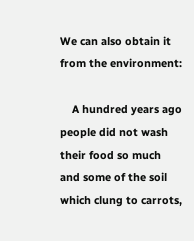We can also obtain it from the environment:

    A hundred years ago people did not wash their food so much and some of the soil which clung to carrots,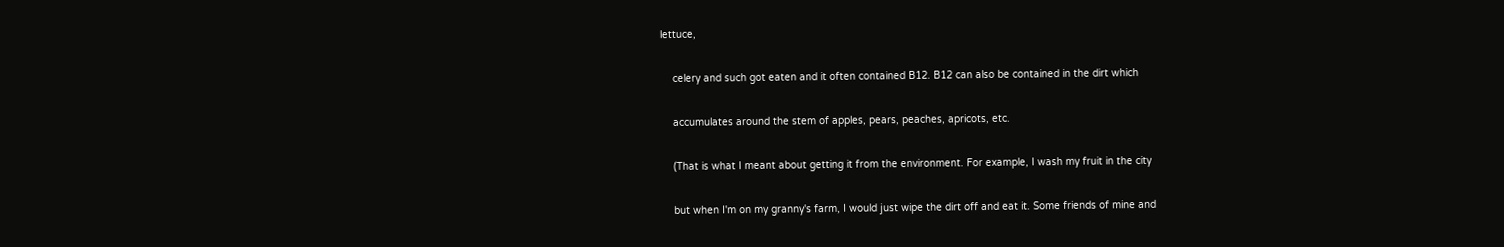lettuce,

    celery and such got eaten and it often contained B12. B12 can also be contained in the dirt which

    accumulates around the stem of apples, pears, peaches, apricots, etc.

    (That is what I meant about getting it from the environment. For example, I wash my fruit in the city

    but when I'm on my granny's farm, I would just wipe the dirt off and eat it. Some friends of mine and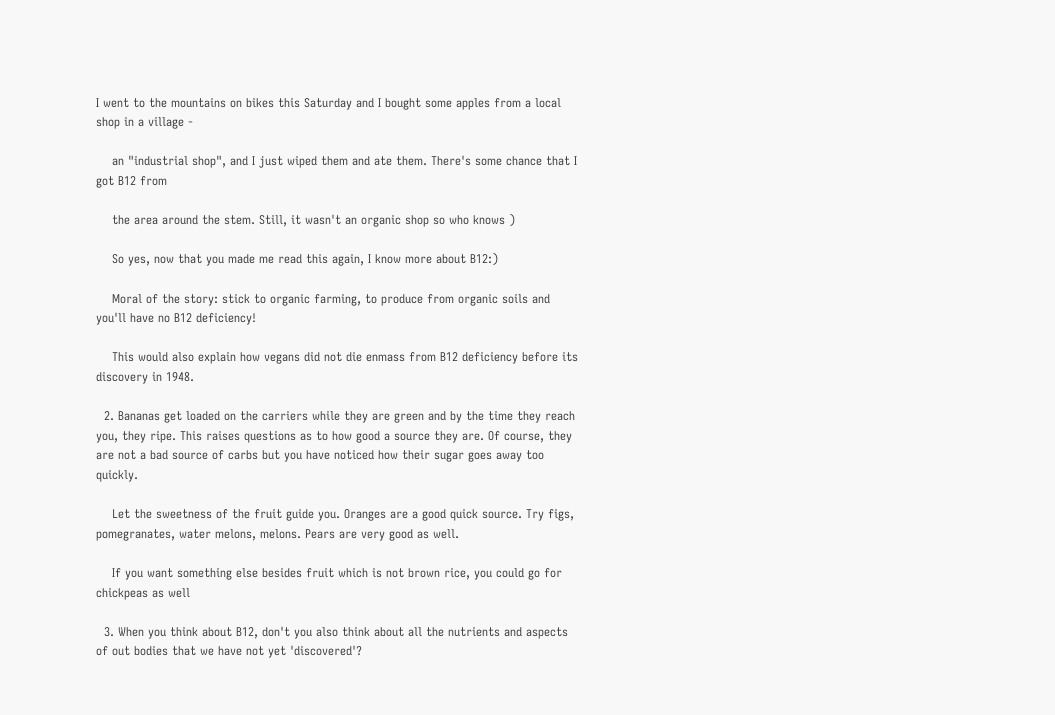I went to the mountains on bikes this Saturday and I bought some apples from a local shop in a village -

    an "industrial shop", and I just wiped them and ate them. There's some chance that I got B12 from

    the area around the stem. Still, it wasn't an organic shop so who knows )

    So yes, now that you made me read this again, I know more about B12:)

    Moral of the story: stick to organic farming, to produce from organic soils and you'll have no B12 deficiency!

    This would also explain how vegans did not die enmass from B12 deficiency before its discovery in 1948.

  2. Bananas get loaded on the carriers while they are green and by the time they reach you, they ripe. This raises questions as to how good a source they are. Of course, they are not a bad source of carbs but you have noticed how their sugar goes away too quickly.

    Let the sweetness of the fruit guide you. Oranges are a good quick source. Try figs, pomegranates, water melons, melons. Pears are very good as well.

    If you want something else besides fruit which is not brown rice, you could go for chickpeas as well

  3. When you think about B12, don't you also think about all the nutrients and aspects of out bodies that we have not yet 'discovered'?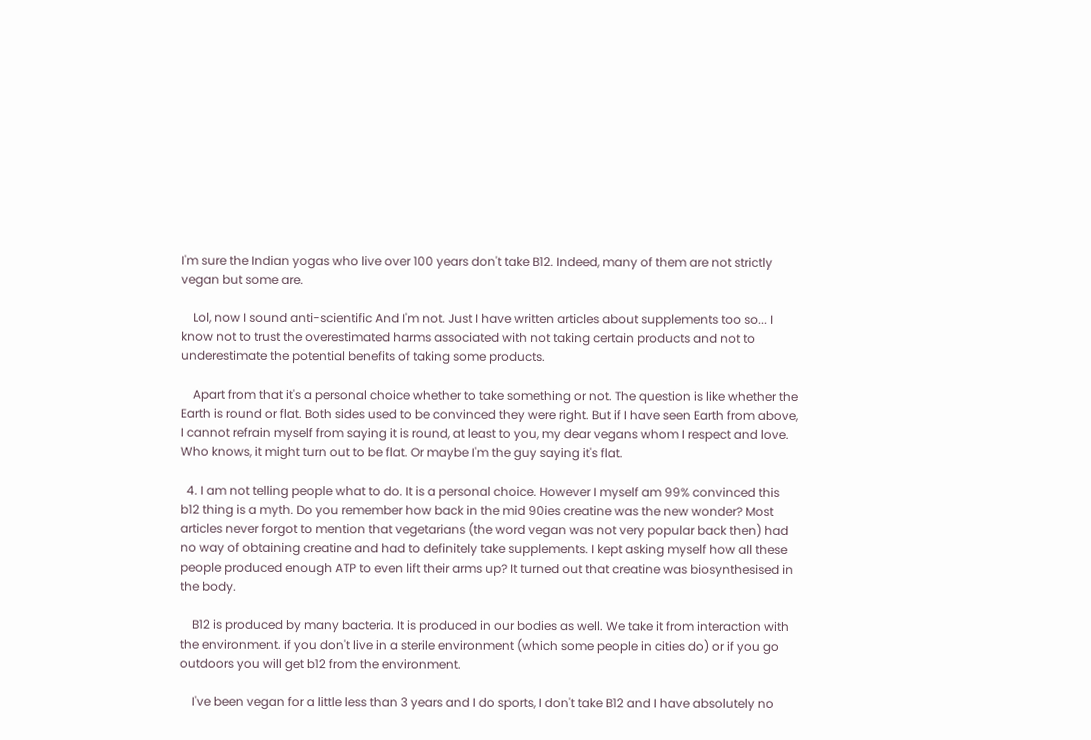I'm sure the Indian yogas who live over 100 years don't take B12. Indeed, many of them are not strictly vegan but some are.

    Lol, now I sound anti-scientific And I'm not. Just I have written articles about supplements too so... I know not to trust the overestimated harms associated with not taking certain products and not to underestimate the potential benefits of taking some products.

    Apart from that it's a personal choice whether to take something or not. The question is like whether the Earth is round or flat. Both sides used to be convinced they were right. But if I have seen Earth from above, I cannot refrain myself from saying it is round, at least to you, my dear vegans whom I respect and love. Who knows, it might turn out to be flat. Or maybe I'm the guy saying it's flat.

  4. I am not telling people what to do. It is a personal choice. However I myself am 99% convinced this b12 thing is a myth. Do you remember how back in the mid 90ies creatine was the new wonder? Most articles never forgot to mention that vegetarians (the word vegan was not very popular back then) had no way of obtaining creatine and had to definitely take supplements. I kept asking myself how all these people produced enough ATP to even lift their arms up? It turned out that creatine was biosynthesised in the body.

    B12 is produced by many bacteria. It is produced in our bodies as well. We take it from interaction with the environment. if you don't live in a sterile environment (which some people in cities do) or if you go outdoors you will get b12 from the environment.

    I've been vegan for a little less than 3 years and I do sports, I don't take B12 and I have absolutely no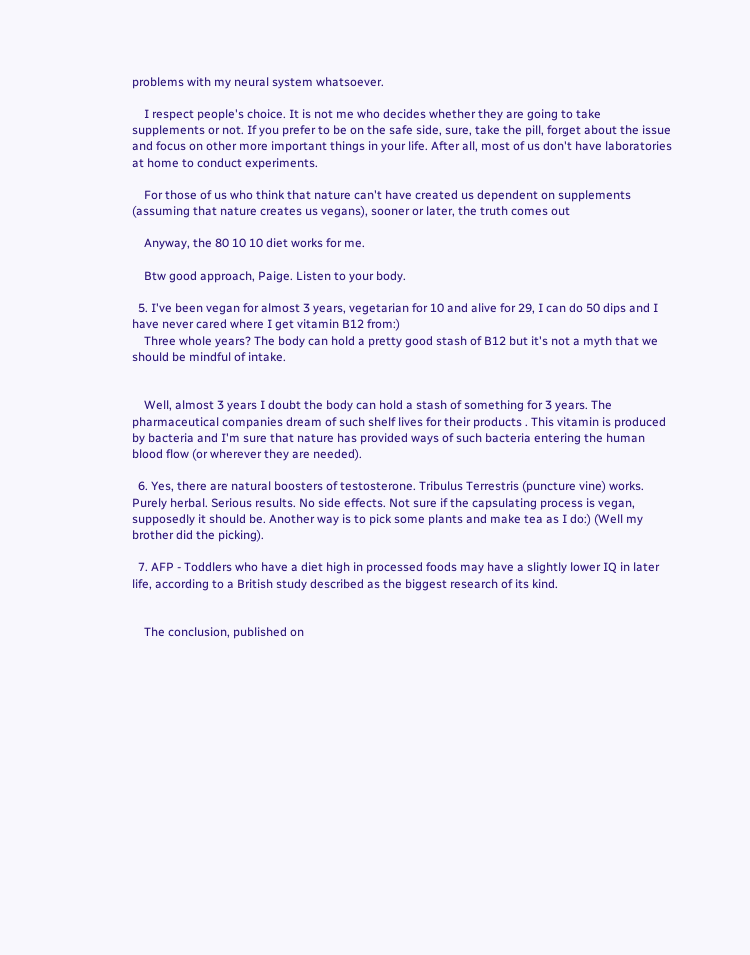problems with my neural system whatsoever.

    I respect people's choice. It is not me who decides whether they are going to take supplements or not. If you prefer to be on the safe side, sure, take the pill, forget about the issue and focus on other more important things in your life. After all, most of us don't have laboratories at home to conduct experiments.

    For those of us who think that nature can't have created us dependent on supplements (assuming that nature creates us vegans), sooner or later, the truth comes out

    Anyway, the 80 10 10 diet works for me.

    Btw good approach, Paige. Listen to your body.

  5. I've been vegan for almost 3 years, vegetarian for 10 and alive for 29, I can do 50 dips and I have never cared where I get vitamin B12 from:)
    Three whole years? The body can hold a pretty good stash of B12 but it's not a myth that we should be mindful of intake.


    Well, almost 3 years I doubt the body can hold a stash of something for 3 years. The pharmaceutical companies dream of such shelf lives for their products . This vitamin is produced by bacteria and I'm sure that nature has provided ways of such bacteria entering the human blood flow (or wherever they are needed).

  6. Yes, there are natural boosters of testosterone. Tribulus Terrestris (puncture vine) works. Purely herbal. Serious results. No side effects. Not sure if the capsulating process is vegan, supposedly it should be. Another way is to pick some plants and make tea as I do:) (Well my brother did the picking).

  7. AFP - Toddlers who have a diet high in processed foods may have a slightly lower IQ in later life, according to a British study described as the biggest research of its kind.


    The conclusion, published on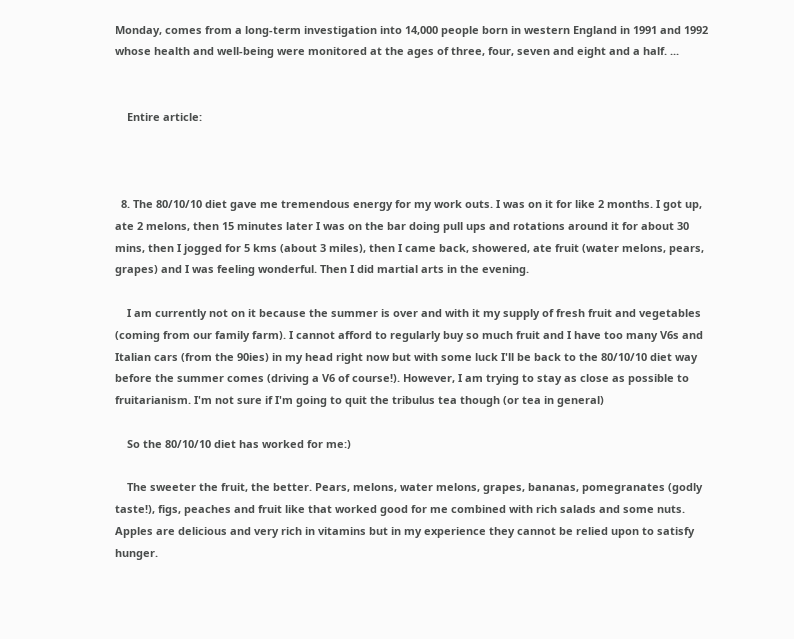Monday, comes from a long-term investigation into 14,000 people born in western England in 1991 and 1992 whose health and well-being were monitored at the ages of three, four, seven and eight and a half. ...


    Entire article:



  8. The 80/10/10 diet gave me tremendous energy for my work outs. I was on it for like 2 months. I got up, ate 2 melons, then 15 minutes later I was on the bar doing pull ups and rotations around it for about 30 mins, then I jogged for 5 kms (about 3 miles), then I came back, showered, ate fruit (water melons, pears, grapes) and I was feeling wonderful. Then I did martial arts in the evening.

    I am currently not on it because the summer is over and with it my supply of fresh fruit and vegetables (coming from our family farm). I cannot afford to regularly buy so much fruit and I have too many V6s and Italian cars (from the 90ies) in my head right now but with some luck I'll be back to the 80/10/10 diet way before the summer comes (driving a V6 of course!). However, I am trying to stay as close as possible to fruitarianism. I'm not sure if I'm going to quit the tribulus tea though (or tea in general)

    So the 80/10/10 diet has worked for me:)

    The sweeter the fruit, the better. Pears, melons, water melons, grapes, bananas, pomegranates (godly taste!), figs, peaches and fruit like that worked good for me combined with rich salads and some nuts. Apples are delicious and very rich in vitamins but in my experience they cannot be relied upon to satisfy hunger.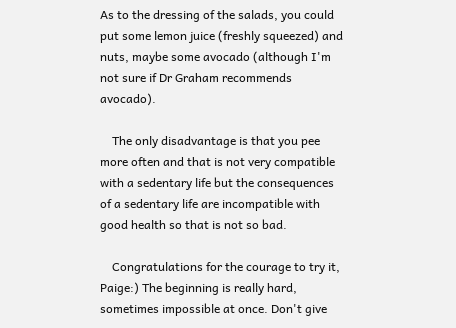As to the dressing of the salads, you could put some lemon juice (freshly squeezed) and nuts, maybe some avocado (although I'm not sure if Dr Graham recommends avocado).

    The only disadvantage is that you pee more often and that is not very compatible with a sedentary life but the consequences of a sedentary life are incompatible with good health so that is not so bad.

    Congratulations for the courage to try it, Paige:) The beginning is really hard, sometimes impossible at once. Don't give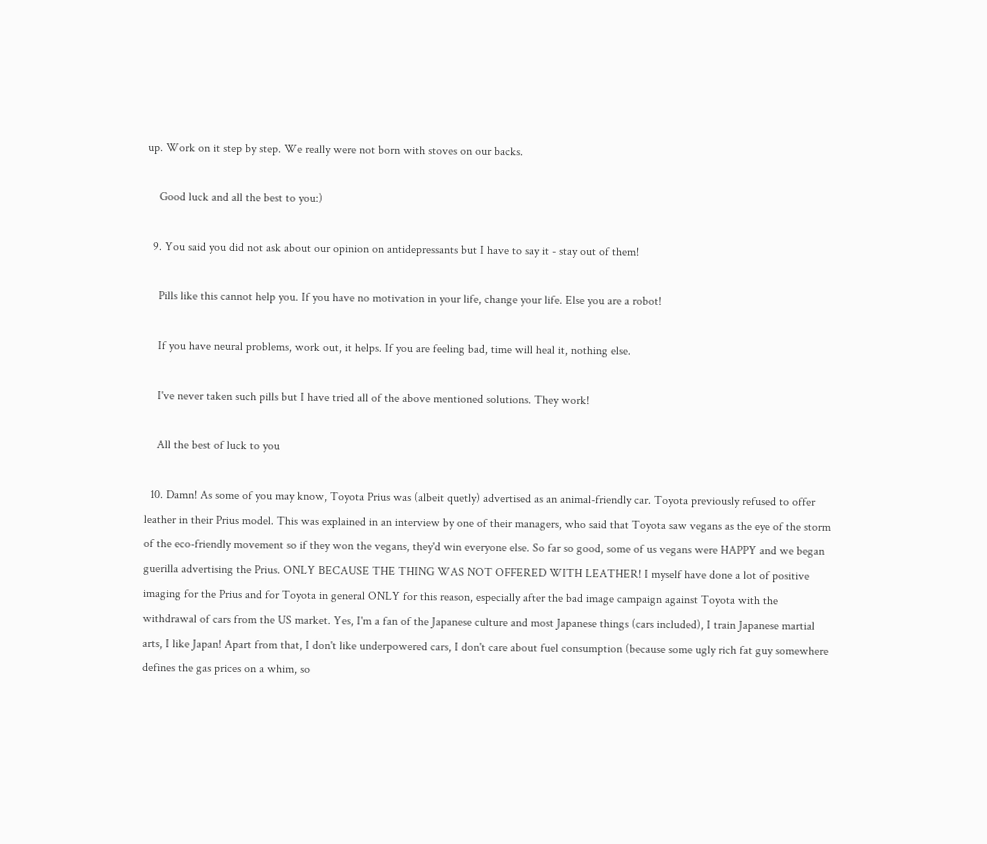up. Work on it step by step. We really were not born with stoves on our backs.

    Good luck and all the best to you:)

  9. You said you did not ask about our opinion on antidepressants but I have to say it - stay out of them!

    Pills like this cannot help you. If you have no motivation in your life, change your life. Else you are a robot!

    If you have neural problems, work out, it helps. If you are feeling bad, time will heal it, nothing else.

    I've never taken such pills but I have tried all of the above mentioned solutions. They work!

    All the best of luck to you

  10. Damn! As some of you may know, Toyota Prius was (albeit quetly) advertised as an animal-friendly car. Toyota previously refused to offer leather in their Prius model. This was explained in an interview by one of their managers, who said that Toyota saw vegans as the eye of the storm of the eco-friendly movement so if they won the vegans, they'd win everyone else. So far so good, some of us vegans were HAPPY and we began guerilla advertising the Prius. ONLY BECAUSE THE THING WAS NOT OFFERED WITH LEATHER! I myself have done a lot of positive imaging for the Prius and for Toyota in general ONLY for this reason, especially after the bad image campaign against Toyota with the withdrawal of cars from the US market. Yes, I'm a fan of the Japanese culture and most Japanese things (cars included), I train Japanese martial arts, I like Japan! Apart from that, I don't like underpowered cars, I don't care about fuel consumption (because some ugly rich fat guy somewhere defines the gas prices on a whim, so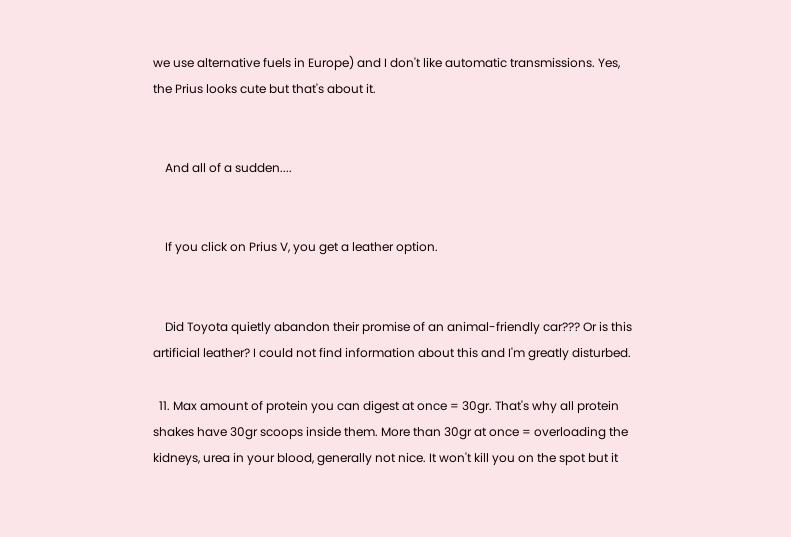we use alternative fuels in Europe) and I don't like automatic transmissions. Yes, the Prius looks cute but that's about it.


    And all of a sudden....


    If you click on Prius V, you get a leather option.


    Did Toyota quietly abandon their promise of an animal-friendly car??? Or is this artificial leather? I could not find information about this and I'm greatly disturbed.

  11. Max amount of protein you can digest at once = 30gr. That's why all protein shakes have 30gr scoops inside them. More than 30gr at once = overloading the kidneys, urea in your blood, generally not nice. It won't kill you on the spot but it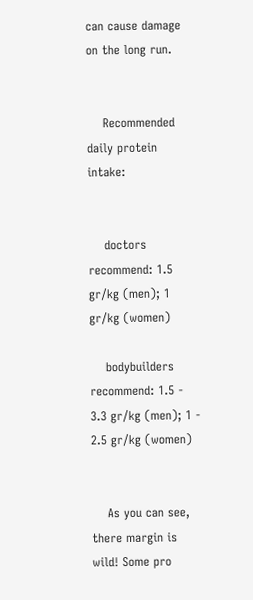can cause damage on the long run.


    Recommended daily protein intake:


    doctors recommend: 1.5 gr/kg (men); 1 gr/kg (women)

    bodybuilders recommend: 1.5 - 3.3 gr/kg (men); 1 - 2.5 gr/kg (women)


    As you can see, there margin is wild! Some pro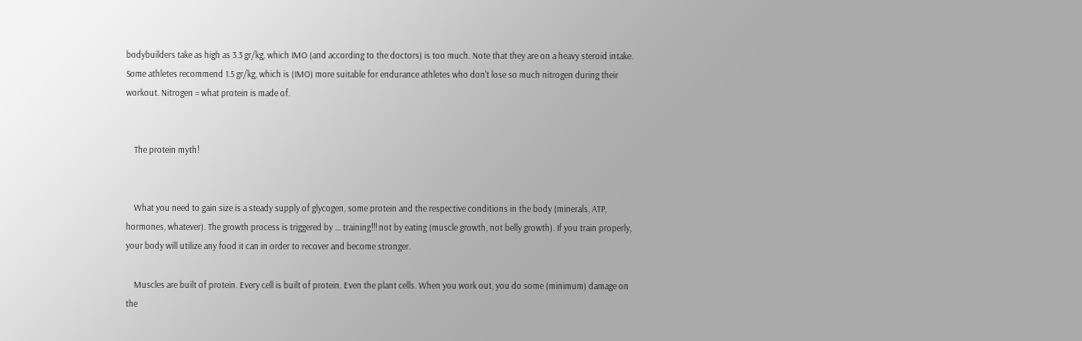bodybuilders take as high as 3.3 gr/kg, which IMO (and according to the doctors) is too much. Note that they are on a heavy steroid intake. Some athletes recommend 1.5 gr/kg, which is (IMO) more suitable for endurance athletes who don't lose so much nitrogen during their workout. Nitrogen = what protein is made of.


    The protein myth!


    What you need to gain size is a steady supply of glycogen, some protein and the respective conditions in the body (minerals, ATP, hormones, whatever). The growth process is triggered by ... training!!! not by eating (muscle growth, not belly growth). If you train properly, your body will utilize any food it can in order to recover and become stronger.

    Muscles are built of protein. Every cell is built of protein. Even the plant cells. When you work out, you do some (minimum) damage on the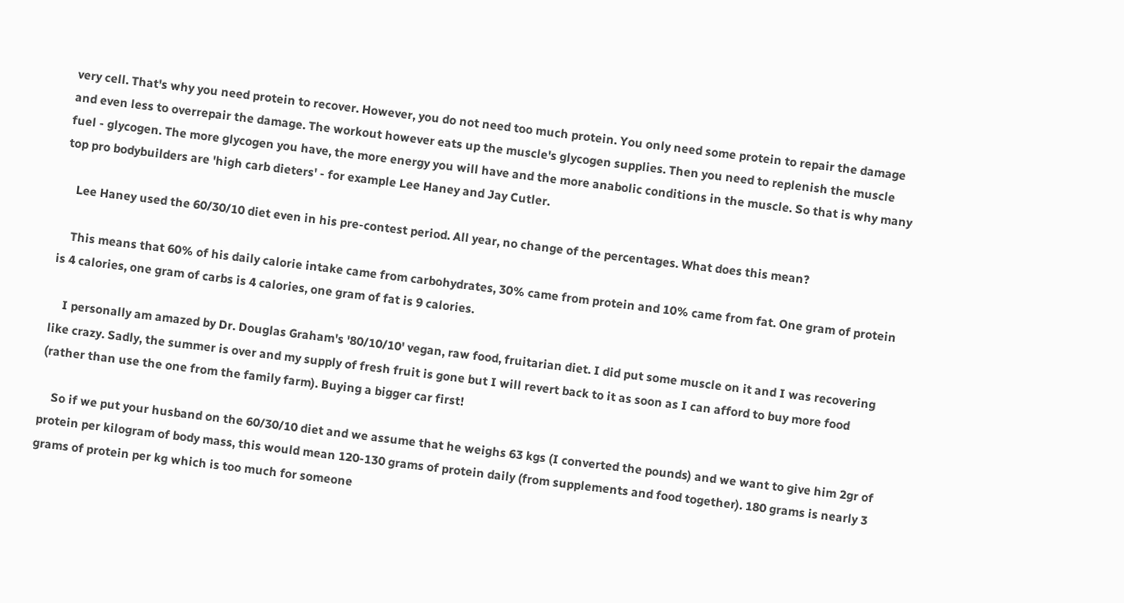very cell. That's why you need protein to recover. However, you do not need too much protein. You only need some protein to repair the damage and even less to overrepair the damage. The workout however eats up the muscle's glycogen supplies. Then you need to replenish the muscle fuel - glycogen. The more glycogen you have, the more energy you will have and the more anabolic conditions in the muscle. So that is why many top pro bodybuilders are 'high carb dieters' - for example Lee Haney and Jay Cutler.

    Lee Haney used the 60/30/10 diet even in his pre-contest period. All year, no change of the percentages. What does this mean?

    This means that 60% of his daily calorie intake came from carbohydrates, 30% came from protein and 10% came from fat. One gram of protein is 4 calories, one gram of carbs is 4 calories, one gram of fat is 9 calories.

    I personally am amazed by Dr. Douglas Graham's '80/10/10' vegan, raw food, fruitarian diet. I did put some muscle on it and I was recovering like crazy. Sadly, the summer is over and my supply of fresh fruit is gone but I will revert back to it as soon as I can afford to buy more food (rather than use the one from the family farm). Buying a bigger car first!

    So if we put your husband on the 60/30/10 diet and we assume that he weighs 63 kgs (I converted the pounds) and we want to give him 2gr of protein per kilogram of body mass, this would mean 120-130 grams of protein daily (from supplements and food together). 180 grams is nearly 3 grams of protein per kg which is too much for someone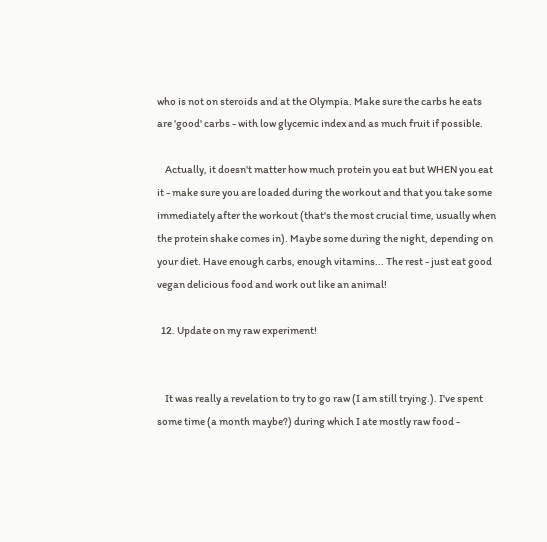who is not on steroids and at the Olympia. Make sure the carbs he eats are 'good' carbs - with low glycemic index and as much fruit if possible.

    Actually, it doesn't matter how much protein you eat but WHEN you eat it - make sure you are loaded during the workout and that you take some immediately after the workout (that's the most crucial time, usually when the protein shake comes in). Maybe some during the night, depending on your diet. Have enough carbs, enough vitamins... The rest - just eat good vegan delicious food and work out like an animal!

  12. Update on my raw experiment!


    It was really a revelation to try to go raw (I am still trying.). I've spent some time (a month maybe?) during which I ate mostly raw food -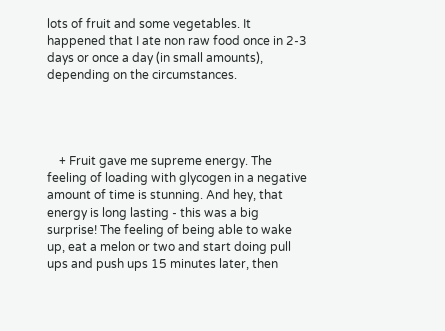lots of fruit and some vegetables. It happened that I ate non raw food once in 2-3 days or once a day (in small amounts), depending on the circumstances.




    + Fruit gave me supreme energy. The feeling of loading with glycogen in a negative amount of time is stunning. And hey, that energy is long lasting - this was a big surprise! The feeling of being able to wake up, eat a melon or two and start doing pull ups and push ups 15 minutes later, then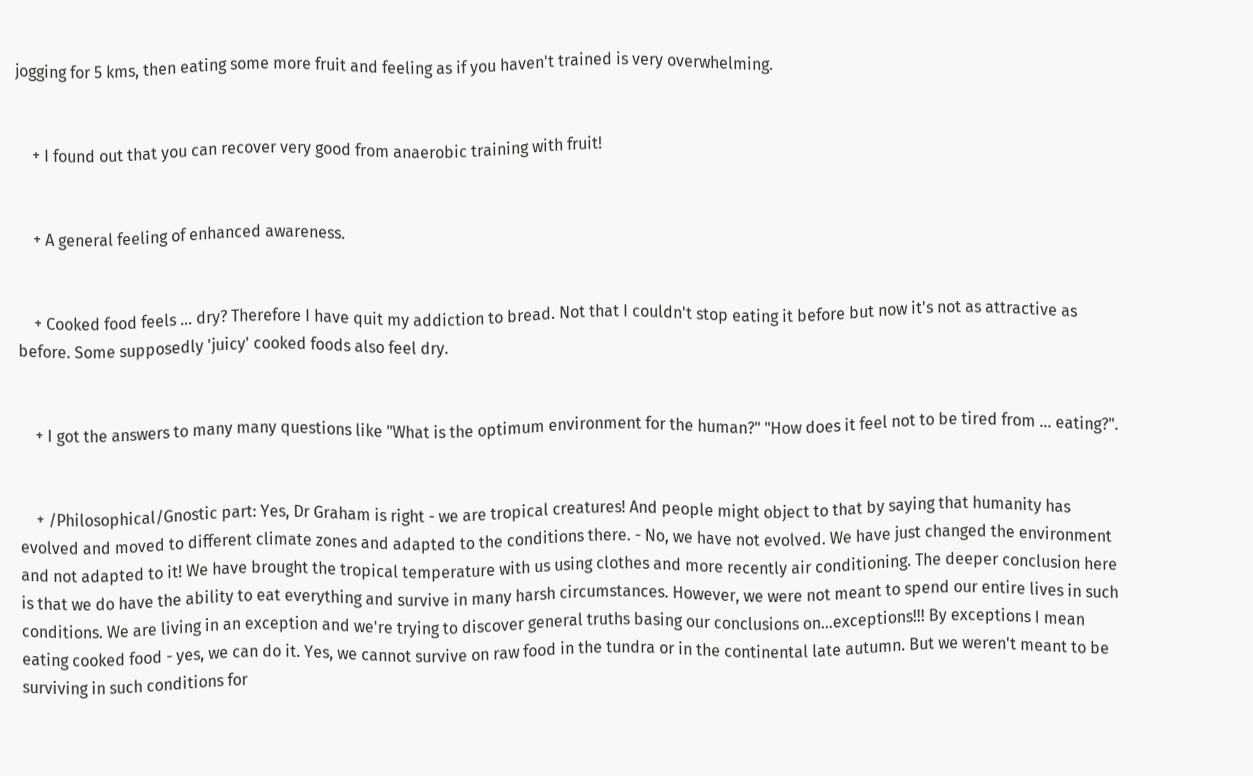jogging for 5 kms, then eating some more fruit and feeling as if you haven't trained is very overwhelming.


    + I found out that you can recover very good from anaerobic training with fruit!


    + A general feeling of enhanced awareness.


    + Cooked food feels ... dry? Therefore I have quit my addiction to bread. Not that I couldn't stop eating it before but now it's not as attractive as before. Some supposedly 'juicy' cooked foods also feel dry.


    + I got the answers to many many questions like "What is the optimum environment for the human?" "How does it feel not to be tired from ... eating?".


    + /Philosophical/Gnostic part: Yes, Dr Graham is right - we are tropical creatures! And people might object to that by saying that humanity has evolved and moved to different climate zones and adapted to the conditions there. - No, we have not evolved. We have just changed the environment and not adapted to it! We have brought the tropical temperature with us using clothes and more recently air conditioning. The deeper conclusion here is that we do have the ability to eat everything and survive in many harsh circumstances. However, we were not meant to spend our entire lives in such conditions. We are living in an exception and we're trying to discover general truths basing our conclusions on...exceptions!!! By exceptions I mean eating cooked food - yes, we can do it. Yes, we cannot survive on raw food in the tundra or in the continental late autumn. But we weren't meant to be surviving in such conditions for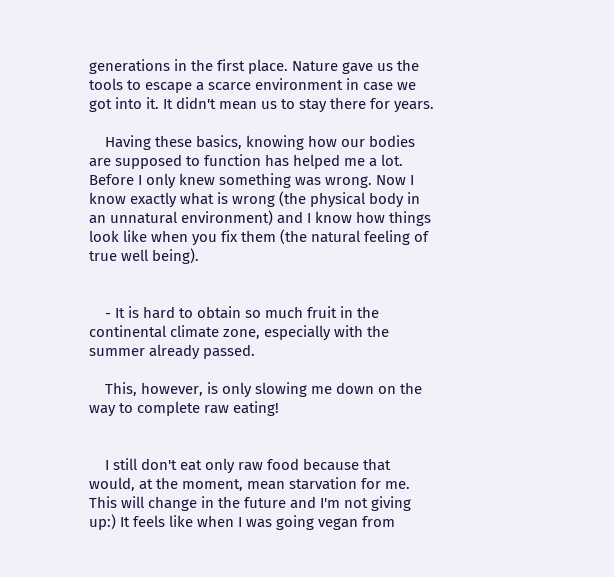generations in the first place. Nature gave us the tools to escape a scarce environment in case we got into it. It didn't mean us to stay there for years.

    Having these basics, knowing how our bodies are supposed to function has helped me a lot. Before I only knew something was wrong. Now I know exactly what is wrong (the physical body in an unnatural environment) and I know how things look like when you fix them (the natural feeling of true well being).


    - It is hard to obtain so much fruit in the continental climate zone, especially with the summer already passed.

    This, however, is only slowing me down on the way to complete raw eating!


    I still don't eat only raw food because that would, at the moment, mean starvation for me. This will change in the future and I'm not giving up:) It feels like when I was going vegan from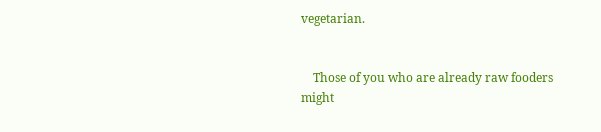vegetarian.


    Those of you who are already raw fooders might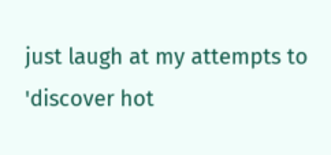just laugh at my attempts to 'discover hot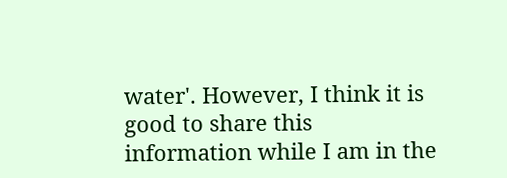water'. However, I think it is good to share this information while I am in the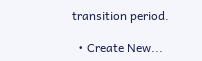transition period.

  • Create New...